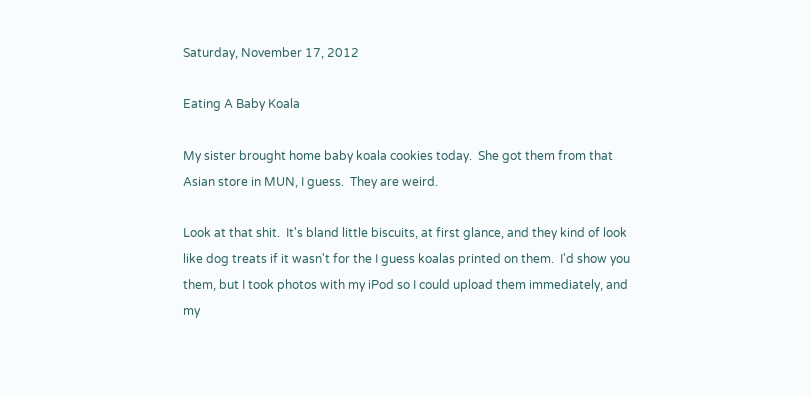Saturday, November 17, 2012

Eating A Baby Koala

My sister brought home baby koala cookies today.  She got them from that Asian store in MUN, I guess.  They are weird.

Look at that shit.  It's bland little biscuits, at first glance, and they kind of look like dog treats if it wasn't for the I guess koalas printed on them.  I'd show you them, but I took photos with my iPod so I could upload them immediately, and my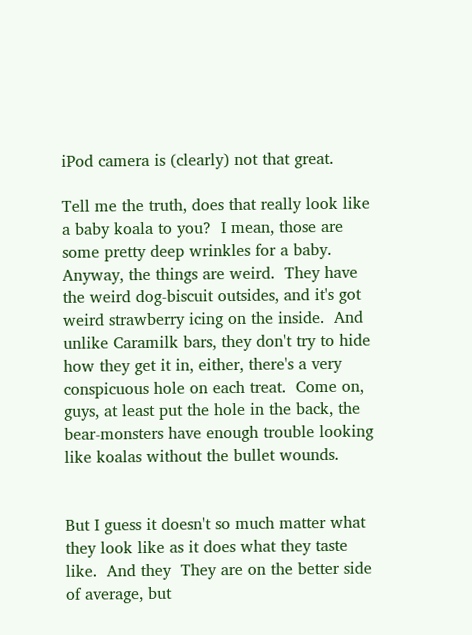iPod camera is (clearly) not that great.

Tell me the truth, does that really look like a baby koala to you?  I mean, those are some pretty deep wrinkles for a baby.  Anyway, the things are weird.  They have the weird dog-biscuit outsides, and it's got weird strawberry icing on the inside.  And unlike Caramilk bars, they don't try to hide how they get it in, either, there's a very conspicuous hole on each treat.  Come on, guys, at least put the hole in the back, the bear-monsters have enough trouble looking like koalas without the bullet wounds.


But I guess it doesn't so much matter what they look like as it does what they taste like.  And they  They are on the better side of average, but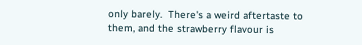only barely.  There's a weird aftertaste to them, and the strawberry flavour is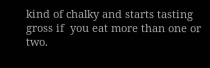kind of chalky and starts tasting gross if  you eat more than one or two.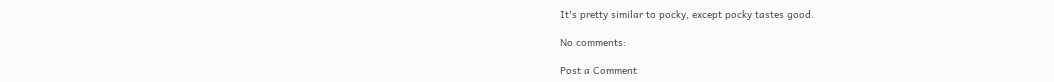It's pretty similar to pocky, except pocky tastes good.

No comments:

Post a Comment